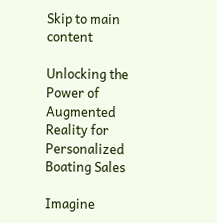Skip to main content

Unlocking the Power of Augmented Reality for Personalized Boating Sales

Imagine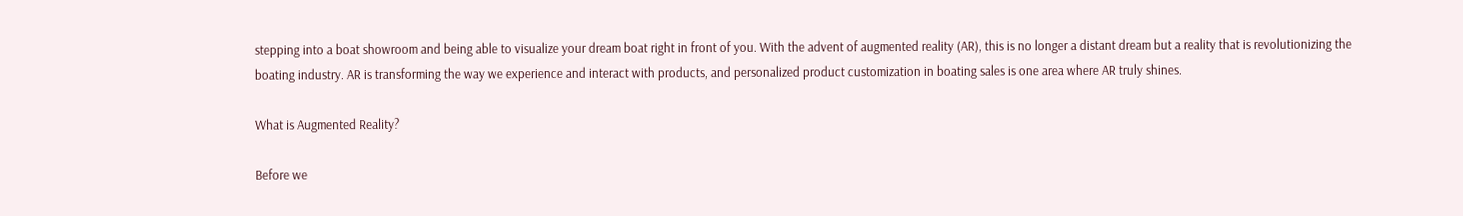stepping into a boat showroom and being able to visualize your dream boat right in front of you. With the advent of augmented reality (AR), this is no longer a distant dream but a reality that is revolutionizing the boating industry. AR is transforming the way we experience and interact with products, and personalized product customization in boating sales is one area where AR truly shines.

What is Augmented Reality?

Before we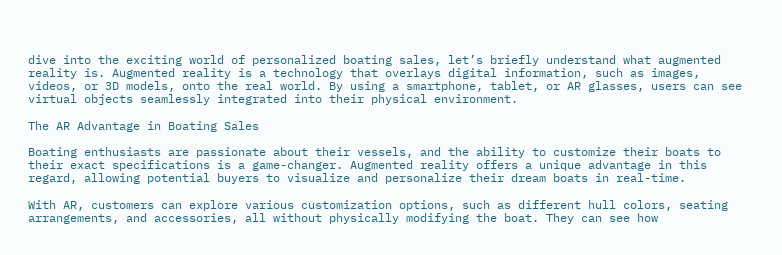dive into the exciting world of personalized boating sales, let’s briefly understand what augmented reality is. Augmented reality is a technology that overlays digital information, such as images, videos, or 3D models, onto the real world. By using a smartphone, tablet, or AR glasses, users can see virtual objects seamlessly integrated into their physical environment.

The AR Advantage in Boating Sales

Boating enthusiasts are passionate about their vessels, and the ability to customize their boats to their exact specifications is a game-changer. Augmented reality offers a unique advantage in this regard, allowing potential buyers to visualize and personalize their dream boats in real-time.

With AR, customers can explore various customization options, such as different hull colors, seating arrangements, and accessories, all without physically modifying the boat. They can see how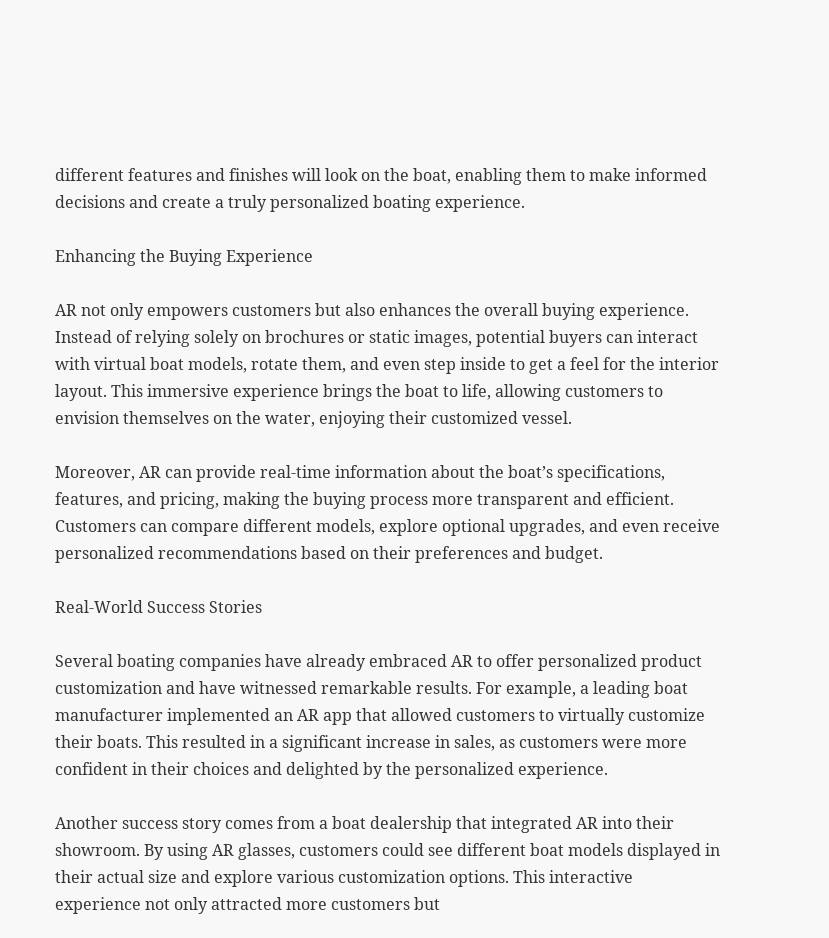different features and finishes will look on the boat, enabling them to make informed decisions and create a truly personalized boating experience.

Enhancing the Buying Experience

AR not only empowers customers but also enhances the overall buying experience. Instead of relying solely on brochures or static images, potential buyers can interact with virtual boat models, rotate them, and even step inside to get a feel for the interior layout. This immersive experience brings the boat to life, allowing customers to envision themselves on the water, enjoying their customized vessel.

Moreover, AR can provide real-time information about the boat’s specifications, features, and pricing, making the buying process more transparent and efficient. Customers can compare different models, explore optional upgrades, and even receive personalized recommendations based on their preferences and budget.

Real-World Success Stories

Several boating companies have already embraced AR to offer personalized product customization and have witnessed remarkable results. For example, a leading boat manufacturer implemented an AR app that allowed customers to virtually customize their boats. This resulted in a significant increase in sales, as customers were more confident in their choices and delighted by the personalized experience.

Another success story comes from a boat dealership that integrated AR into their showroom. By using AR glasses, customers could see different boat models displayed in their actual size and explore various customization options. This interactive experience not only attracted more customers but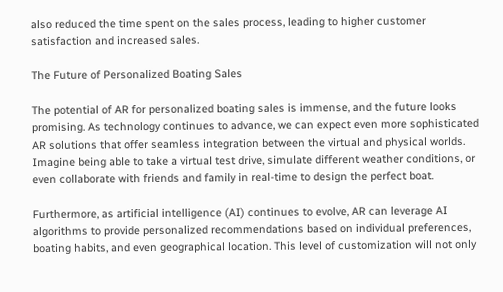also reduced the time spent on the sales process, leading to higher customer satisfaction and increased sales.

The Future of Personalized Boating Sales

The potential of AR for personalized boating sales is immense, and the future looks promising. As technology continues to advance, we can expect even more sophisticated AR solutions that offer seamless integration between the virtual and physical worlds. Imagine being able to take a virtual test drive, simulate different weather conditions, or even collaborate with friends and family in real-time to design the perfect boat.

Furthermore, as artificial intelligence (AI) continues to evolve, AR can leverage AI algorithms to provide personalized recommendations based on individual preferences, boating habits, and even geographical location. This level of customization will not only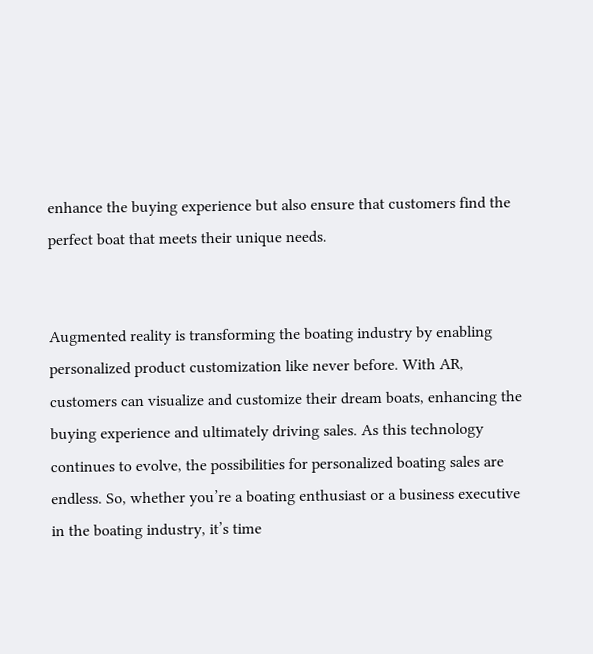enhance the buying experience but also ensure that customers find the perfect boat that meets their unique needs.


Augmented reality is transforming the boating industry by enabling personalized product customization like never before. With AR, customers can visualize and customize their dream boats, enhancing the buying experience and ultimately driving sales. As this technology continues to evolve, the possibilities for personalized boating sales are endless. So, whether you’re a boating enthusiast or a business executive in the boating industry, it’s time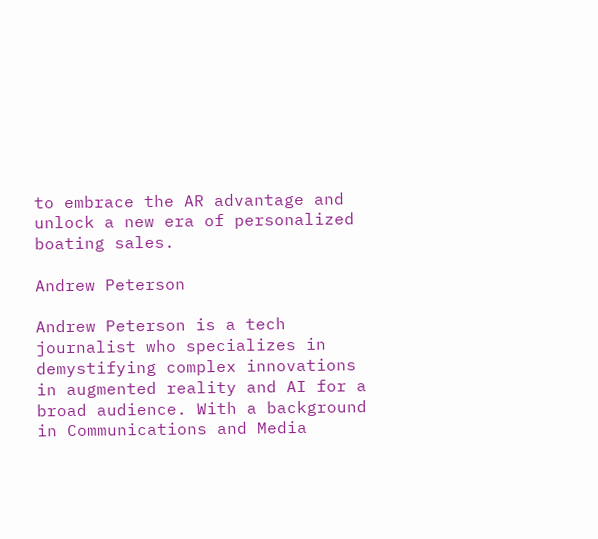to embrace the AR advantage and unlock a new era of personalized boating sales.

Andrew Peterson

Andrew Peterson is a tech journalist who specializes in demystifying complex innovations in augmented reality and AI for a broad audience. With a background in Communications and Media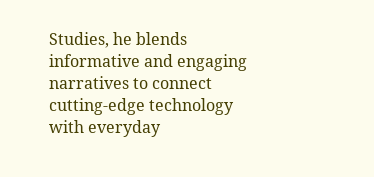Studies, he blends informative and engaging narratives to connect cutting-edge technology with everyday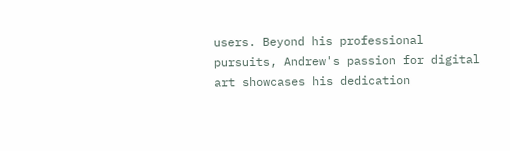users. Beyond his professional pursuits, Andrew's passion for digital art showcases his dedication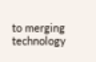to merging technology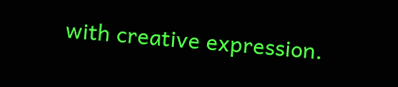with creative expression.